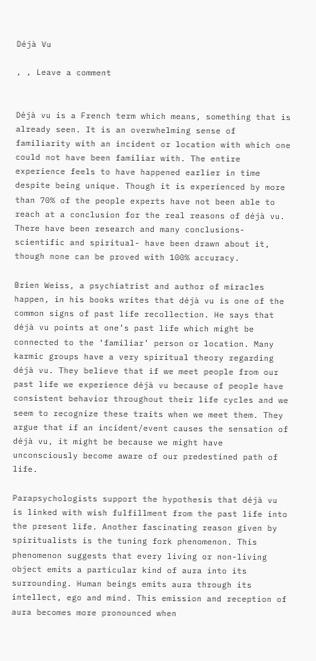Déjà Vu

, , Leave a comment


Déjà vu is a French term which means, something that is already seen. It is an overwhelming sense of familiarity with an incident or location with which one could not have been familiar with. The entire experience feels to have happened earlier in time despite being unique. Though it is experienced by more than 70% of the people experts have not been able to reach at a conclusion for the real reasons of déjà vu. There have been research and many conclusions- scientific and spiritual- have been drawn about it, though none can be proved with 100% accuracy.

Brien Weiss, a psychiatrist and author of miracles happen, in his books writes that déjà vu is one of the common signs of past life recollection. He says that déjà vu points at one’s past life which might be connected to the ‘familiar’ person or location. Many karmic groups have a very spiritual theory regarding déjà vu. They believe that if we meet people from our past life we experience déjà vu because of people have consistent behavior throughout their life cycles and we seem to recognize these traits when we meet them. They argue that if an incident/event causes the sensation of déjà vu, it might be because we might have unconsciously become aware of our predestined path of life.

Parapsychologists support the hypothesis that déjà vu is linked with wish fulfillment from the past life into the present life. Another fascinating reason given by spiritualists is the tuning fork phenomenon. This phenomenon suggests that every living or non-living object emits a particular kind of aura into its surrounding. Human beings emits aura through its intellect, ego and mind. This emission and reception of aura becomes more pronounced when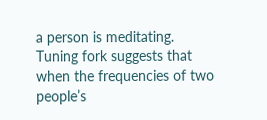a person is meditating. Tuning fork suggests that when the frequencies of two people’s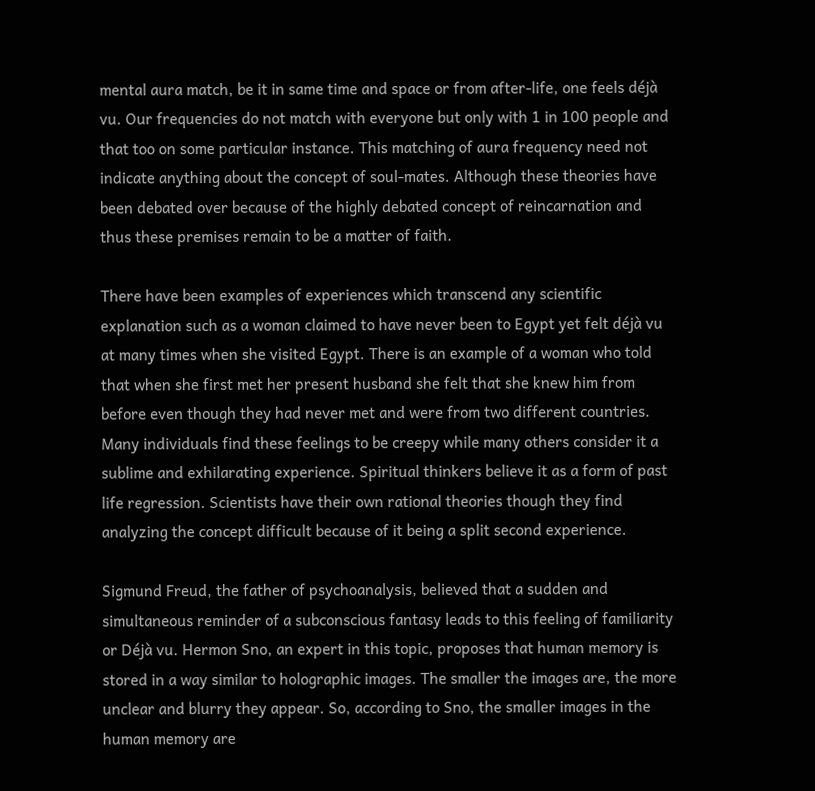mental aura match, be it in same time and space or from after-life, one feels déjà vu. Our frequencies do not match with everyone but only with 1 in 100 people and that too on some particular instance. This matching of aura frequency need not indicate anything about the concept of soul-mates. Although these theories have been debated over because of the highly debated concept of reincarnation and thus these premises remain to be a matter of faith.

There have been examples of experiences which transcend any scientific explanation such as a woman claimed to have never been to Egypt yet felt déjà vu at many times when she visited Egypt. There is an example of a woman who told that when she first met her present husband she felt that she knew him from before even though they had never met and were from two different countries. Many individuals find these feelings to be creepy while many others consider it a sublime and exhilarating experience. Spiritual thinkers believe it as a form of past life regression. Scientists have their own rational theories though they find analyzing the concept difficult because of it being a split second experience.

Sigmund Freud, the father of psychoanalysis, believed that a sudden and simultaneous reminder of a subconscious fantasy leads to this feeling of familiarity or Déjà vu. Hermon Sno, an expert in this topic, proposes that human memory is stored in a way similar to holographic images. The smaller the images are, the more unclear and blurry they appear. So, according to Sno, the smaller images in the human memory are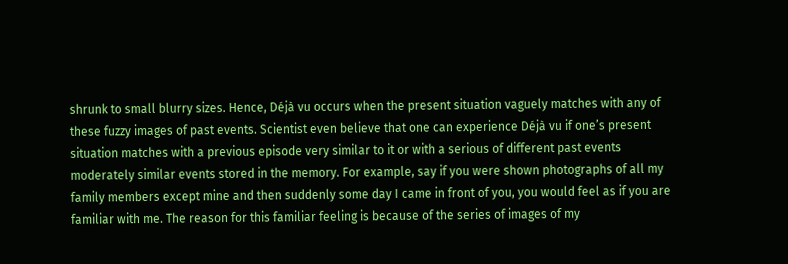shrunk to small blurry sizes. Hence, Déjà vu occurs when the present situation vaguely matches with any of these fuzzy images of past events. Scientist even believe that one can experience Déjà vu if one’s present situation matches with a previous episode very similar to it or with a serious of different past events moderately similar events stored in the memory. For example, say if you were shown photographs of all my family members except mine and then suddenly some day I came in front of you, you would feel as if you are familiar with me. The reason for this familiar feeling is because of the series of images of my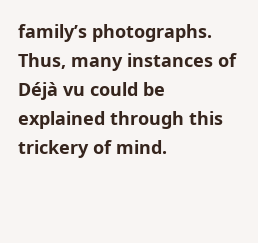family’s photographs. Thus, many instances of Déjà vu could be explained through this trickery of mind.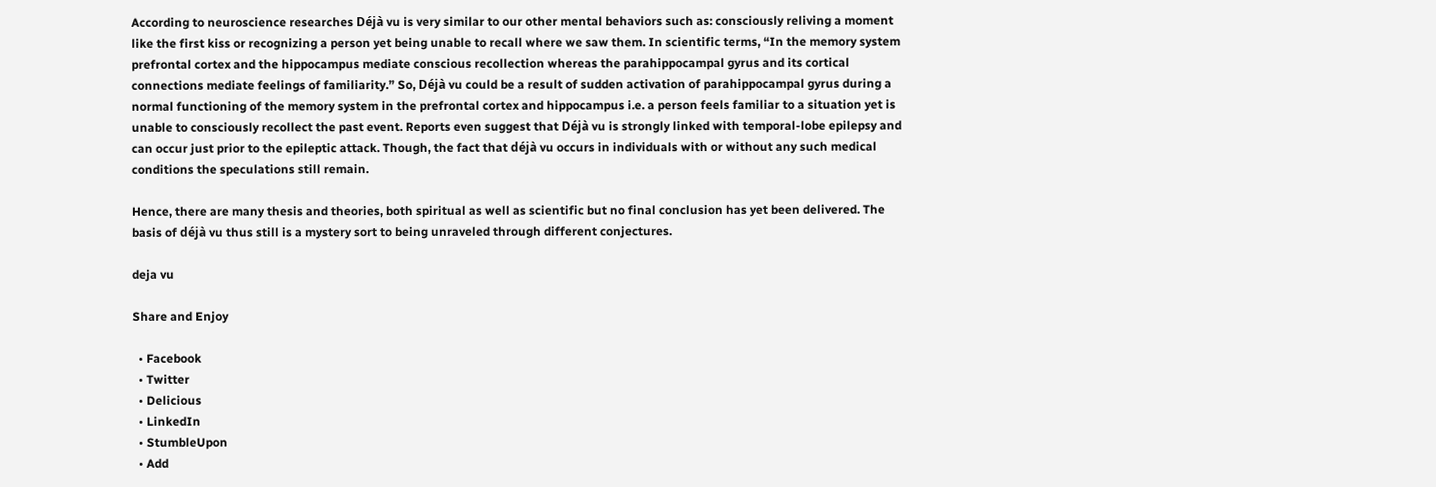According to neuroscience researches Déjà vu is very similar to our other mental behaviors such as: consciously reliving a moment like the first kiss or recognizing a person yet being unable to recall where we saw them. In scientific terms, “In the memory system prefrontal cortex and the hippocampus mediate conscious recollection whereas the parahippocampal gyrus and its cortical connections mediate feelings of familiarity.” So, Déjà vu could be a result of sudden activation of parahippocampal gyrus during a normal functioning of the memory system in the prefrontal cortex and hippocampus i.e. a person feels familiar to a situation yet is unable to consciously recollect the past event. Reports even suggest that Déjà vu is strongly linked with temporal-lobe epilepsy and can occur just prior to the epileptic attack. Though, the fact that déjà vu occurs in individuals with or without any such medical conditions the speculations still remain.

Hence, there are many thesis and theories, both spiritual as well as scientific but no final conclusion has yet been delivered. The basis of déjà vu thus still is a mystery sort to being unraveled through different conjectures.

deja vu

Share and Enjoy

  • Facebook
  • Twitter
  • Delicious
  • LinkedIn
  • StumbleUpon
  • Add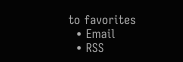to favorites
  • Email
  • RSS